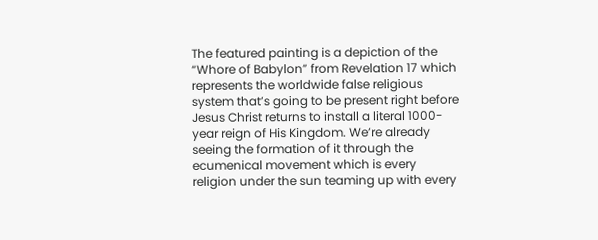The featured painting is a depiction of the “Whore of Babylon” from Revelation 17 which represents the worldwide false religious system that’s going to be present right before Jesus Christ returns to install a literal 1000-year reign of His Kingdom. We’re already seeing the formation of it through the ecumenical movement which is every religion under the sun teaming up with every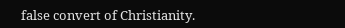false convert of Christianity.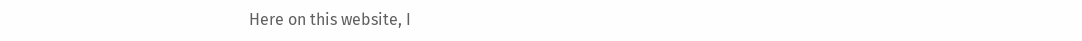Here on this website, I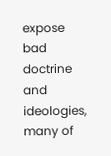expose bad doctrine and ideologies, many of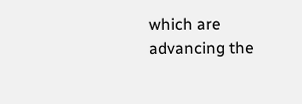which are advancing the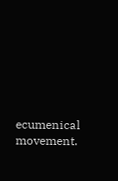ecumenical movement.